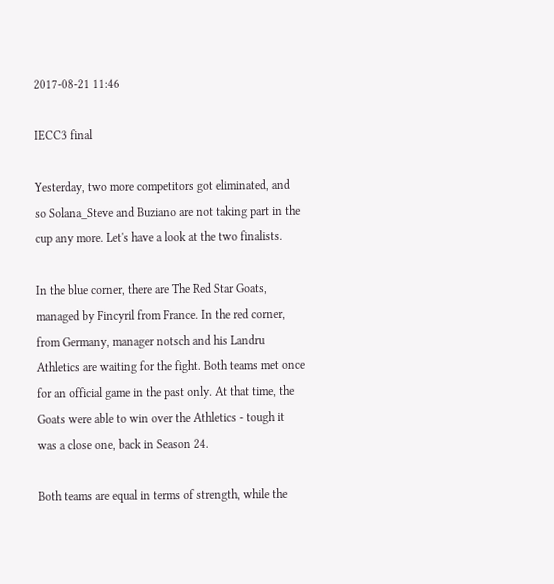2017-08-21 11:46

IECC3 final

Yesterday, two more competitors got eliminated, and so Solana_Steve and Buziano are not taking part in the cup any more. Let's have a look at the two finalists.

In the blue corner, there are The Red Star Goats, managed by Fincyril from France. In the red corner, from Germany, manager notsch and his Landru Athletics are waiting for the fight. Both teams met once for an official game in the past only. At that time, the Goats were able to win over the Athletics - tough it was a close one, back in Season 24.

Both teams are equal in terms of strength, while the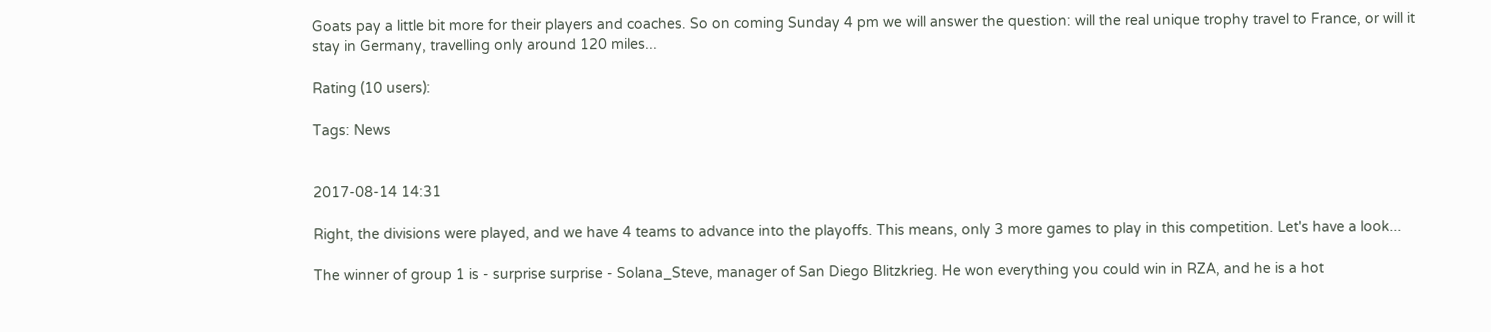Goats pay a little bit more for their players and coaches. So on coming Sunday 4 pm we will answer the question: will the real unique trophy travel to France, or will it stay in Germany, travelling only around 120 miles...

Rating (10 users):

Tags: News


2017-08-14 14:31

Right, the divisions were played, and we have 4 teams to advance into the playoffs. This means, only 3 more games to play in this competition. Let's have a look...

The winner of group 1 is - surprise surprise - Solana_Steve, manager of San Diego Blitzkrieg. He won everything you could win in RZA, and he is a hot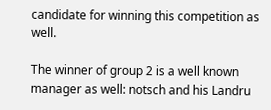candidate for winning this competition as well.

The winner of group 2 is a well known manager as well: notsch and his Landru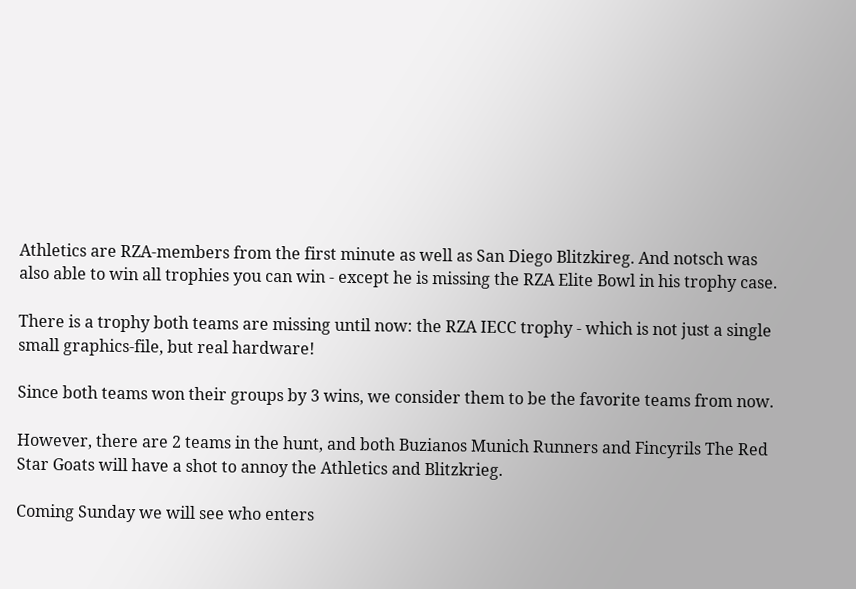Athletics are RZA-members from the first minute as well as San Diego Blitzkireg. And notsch was also able to win all trophies you can win - except he is missing the RZA Elite Bowl in his trophy case.

There is a trophy both teams are missing until now: the RZA IECC trophy - which is not just a single small graphics-file, but real hardware!

Since both teams won their groups by 3 wins, we consider them to be the favorite teams from now.

However, there are 2 teams in the hunt, and both Buzianos Munich Runners and Fincyrils The Red Star Goats will have a shot to annoy the Athletics and Blitzkrieg.

Coming Sunday we will see who enters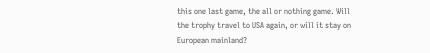this one last game, the all or nothing game. Will the trophy travel to USA again, or will it stay on European mainland?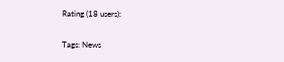Rating (18 users):

Tags: News